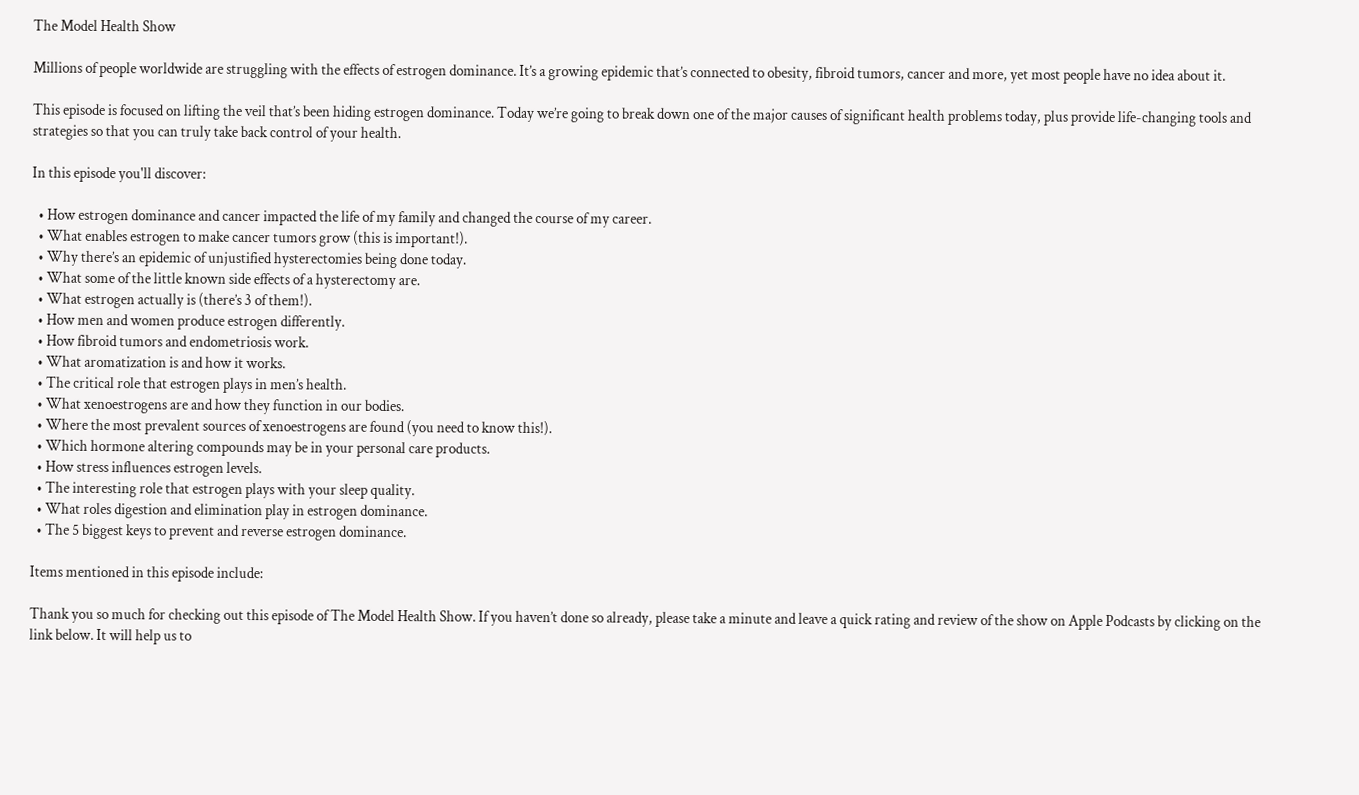The Model Health Show

Millions of people worldwide are struggling with the effects of estrogen dominance. It’s a growing epidemic that’s connected to obesity, fibroid tumors, cancer and more, yet most people have no idea about it.

This episode is focused on lifting the veil that’s been hiding estrogen dominance. Today we’re going to break down one of the major causes of significant health problems today, plus provide life-changing tools and strategies so that you can truly take back control of your health.

In this episode you'll discover:

  • How estrogen dominance and cancer impacted the life of my family and changed the course of my career.
  • What enables estrogen to make cancer tumors grow (this is important!).
  • Why there’s an epidemic of unjustified hysterectomies being done today.
  • What some of the little known side effects of a hysterectomy are.
  • What estrogen actually is (there’s 3 of them!).
  • How men and women produce estrogen differently.
  • How fibroid tumors and endometriosis work.
  • What aromatization is and how it works.
  • The critical role that estrogen plays in men’s health.
  • What xenoestrogens are and how they function in our bodies.
  • Where the most prevalent sources of xenoestrogens are found (you need to know this!).
  • Which hormone altering compounds may be in your personal care products.
  • How stress influences estrogen levels.
  • The interesting role that estrogen plays with your sleep quality.
  • What roles digestion and elimination play in estrogen dominance.
  • The 5 biggest keys to prevent and reverse estrogen dominance.

Items mentioned in this episode include:

Thank you so much for checking out this episode of The Model Health Show. If you haven’t done so already, please take a minute and leave a quick rating and review of the show on Apple Podcasts by clicking on the link below. It will help us to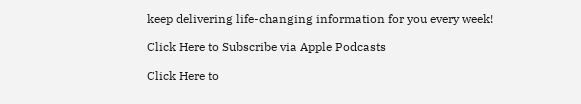keep delivering life-changing information for you every week!

Click Here to Subscribe via Apple Podcasts

Click Here to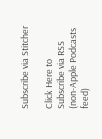Subscribe via Stitcher

Click Here to Subscribe via RSS (non-Apple Podcasts feed)